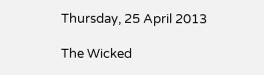Thursday, 25 April 2013

The Wicked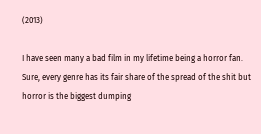(2013)

I have seen many a bad film in my lifetime being a horror fan. Sure, every genre has its fair share of the spread of the shit but horror is the biggest dumping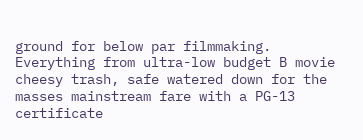ground for below par filmmaking. Everything from ultra-low budget B movie cheesy trash, safe watered down for the masses mainstream fare with a PG-13 certificate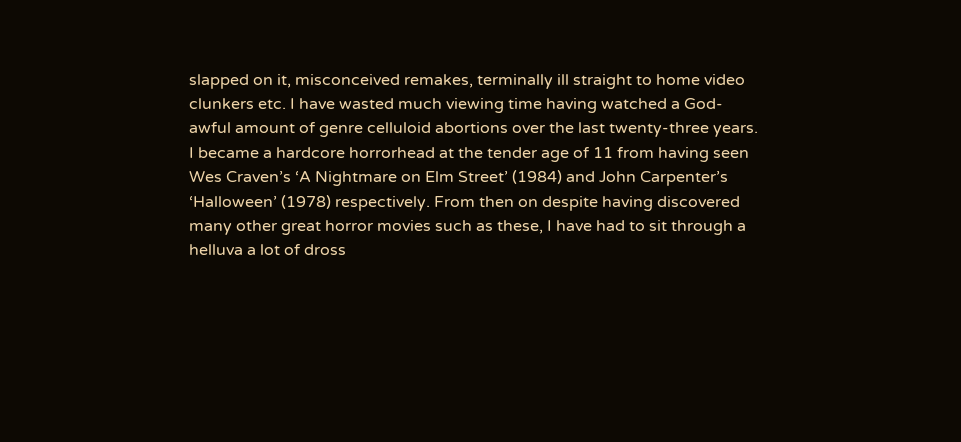slapped on it, misconceived remakes, terminally ill straight to home video clunkers etc. I have wasted much viewing time having watched a God-awful amount of genre celluloid abortions over the last twenty-three years. I became a hardcore horrorhead at the tender age of 11 from having seen Wes Craven’s ‘A Nightmare on Elm Street’ (1984) and John Carpenter’s ‘Halloween’ (1978) respectively. From then on despite having discovered many other great horror movies such as these, I have had to sit through a helluva a lot of dross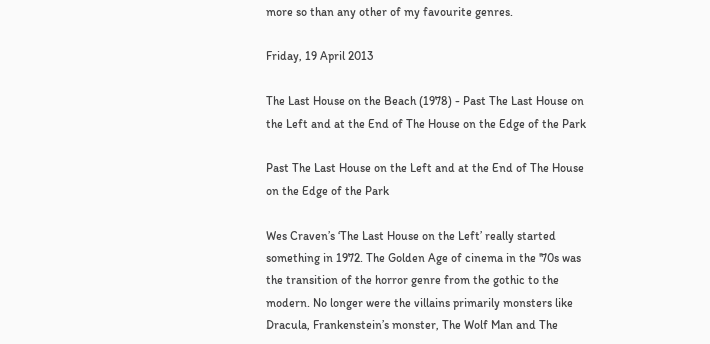more so than any other of my favourite genres.

Friday, 19 April 2013

The Last House on the Beach (1978) - Past The Last House on the Left and at the End of The House on the Edge of the Park

Past The Last House on the Left and at the End of The House on the Edge of the Park

Wes Craven’s ‘The Last House on the Left’ really started something in 1972. The Golden Age of cinema in the '70s was the transition of the horror genre from the gothic to the modern. No longer were the villains primarily monsters like Dracula, Frankenstein’s monster, The Wolf Man and The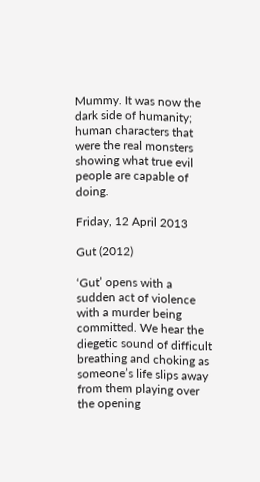Mummy. It was now the dark side of humanity; human characters that were the real monsters showing what true evil people are capable of doing.

Friday, 12 April 2013

Gut (2012)

‘Gut’ opens with a sudden act of violence with a murder being committed. We hear the diegetic sound of difficult breathing and choking as someone’s life slips away from them playing over the opening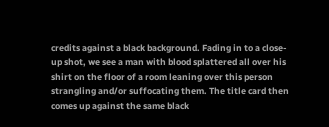credits against a black background. Fading in to a close-up shot, we see a man with blood splattered all over his shirt on the floor of a room leaning over this person strangling and/or suffocating them. The title card then comes up against the same black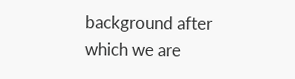background after which we are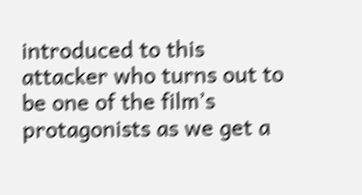introduced to this attacker who turns out to be one of the film’s protagonists as we get a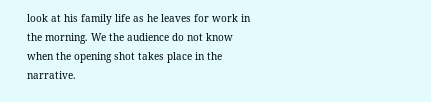look at his family life as he leaves for work in the morning. We the audience do not know when the opening shot takes place in the narrative.